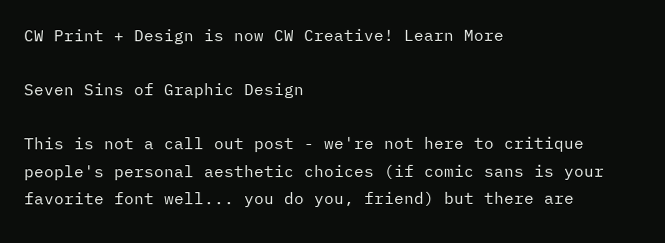CW Print + Design is now CW Creative! Learn More

Seven Sins of Graphic Design

This is not a call out post - we're not here to critique people's personal aesthetic choices (if comic sans is your favorite font well... you do you, friend) but there are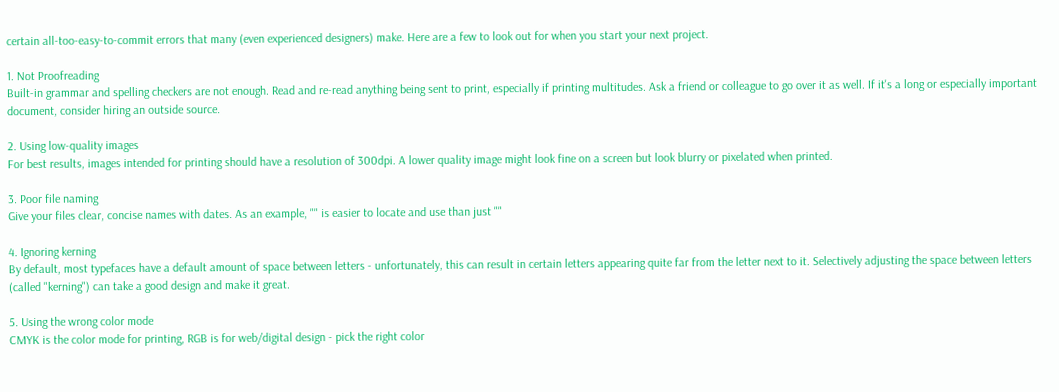certain all-too-easy-to-commit errors that many (even experienced designers) make. Here are a few to look out for when you start your next project.

1. Not Proofreading
Built-in grammar and spelling checkers are not enough. Read and re-read anything being sent to print, especially if printing multitudes. Ask a friend or colleague to go over it as well. If it's a long or especially important document, consider hiring an outside source.

2. Using low-quality images
For best results, images intended for printing should have a resolution of 300dpi. A lower quality image might look fine on a screen but look blurry or pixelated when printed.

3. Poor file naming
Give your files clear, concise names with dates. As an example, "" is easier to locate and use than just ""

4. Ignoring kerning
By default, most typefaces have a default amount of space between letters - unfortunately, this can result in certain letters appearing quite far from the letter next to it. Selectively adjusting the space between letters (called "kerning") can take a good design and make it great.

5. Using the wrong color mode
CMYK is the color mode for printing, RGB is for web/digital design - pick the right color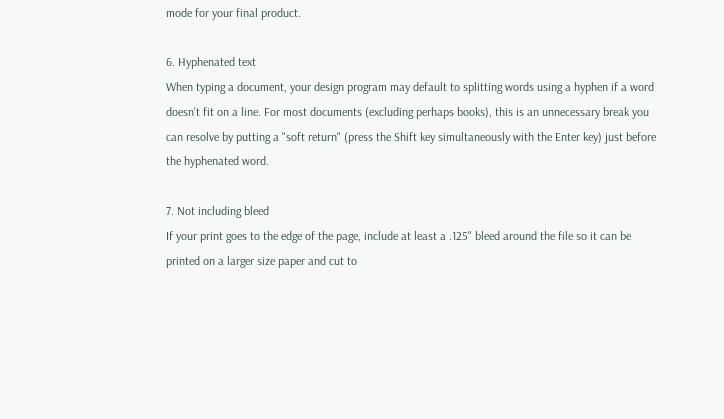mode for your final product.

6. Hyphenated text
When typing a document, your design program may default to splitting words using a hyphen if a word doesn't fit on a line. For most documents (excluding perhaps books), this is an unnecessary break you can resolve by putting a "soft return" (press the Shift key simultaneously with the Enter key) just before the hyphenated word.

7. Not including bleed
If your print goes to the edge of the page, include at least a .125" bleed around the file so it can be printed on a larger size paper and cut to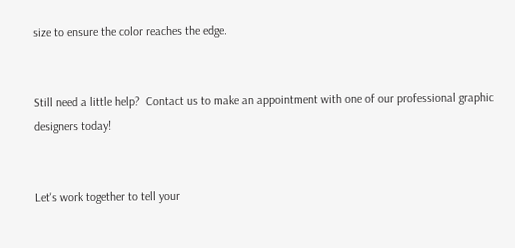size to ensure the color reaches the edge.


Still need a little help?  Contact us to make an appointment with one of our professional graphic designers today!


Let's work together to tell your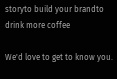storyto build your brandto drink more coffee

We'd love to get to know you.